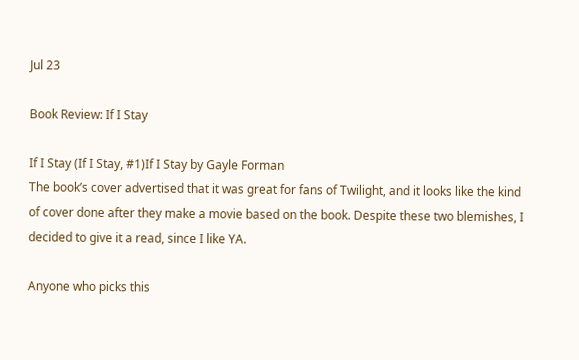Jul 23

Book Review: If I Stay

If I Stay (If I Stay, #1)If I Stay by Gayle Forman
The book’s cover advertised that it was great for fans of Twilight, and it looks like the kind of cover done after they make a movie based on the book. Despite these two blemishes, I decided to give it a read, since I like YA.

Anyone who picks this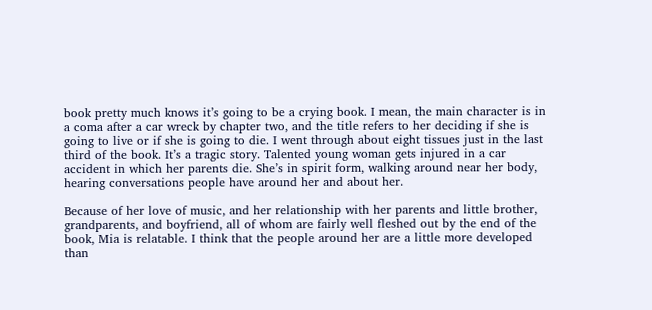book pretty much knows it’s going to be a crying book. I mean, the main character is in a coma after a car wreck by chapter two, and the title refers to her deciding if she is going to live or if she is going to die. I went through about eight tissues just in the last third of the book. It’s a tragic story. Talented young woman gets injured in a car accident in which her parents die. She’s in spirit form, walking around near her body, hearing conversations people have around her and about her.

Because of her love of music, and her relationship with her parents and little brother, grandparents, and boyfriend, all of whom are fairly well fleshed out by the end of the book, Mia is relatable. I think that the people around her are a little more developed than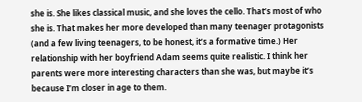she is. She likes classical music, and she loves the cello. That’s most of who she is. That makes her more developed than many teenager protagonists (and a few living teenagers, to be honest, it’s a formative time.) Her relationship with her boyfriend Adam seems quite realistic. I think her parents were more interesting characters than she was, but maybe it’s because I’m closer in age to them.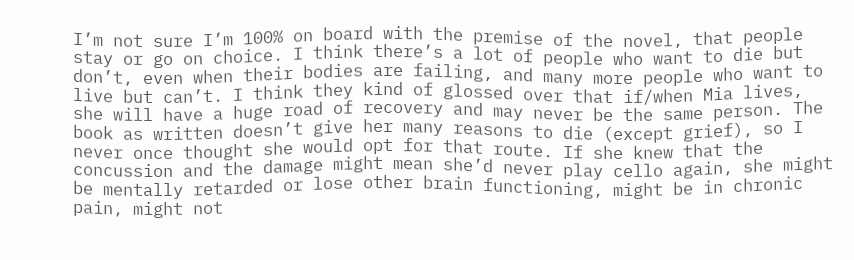I’m not sure I’m 100% on board with the premise of the novel, that people stay or go on choice. I think there’s a lot of people who want to die but don’t, even when their bodies are failing, and many more people who want to live but can’t. I think they kind of glossed over that if/when Mia lives, she will have a huge road of recovery and may never be the same person. The book as written doesn’t give her many reasons to die (except grief), so I never once thought she would opt for that route. If she knew that the concussion and the damage might mean she’d never play cello again, she might be mentally retarded or lose other brain functioning, might be in chronic pain, might not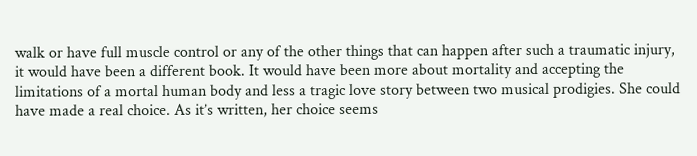walk or have full muscle control or any of the other things that can happen after such a traumatic injury, it would have been a different book. It would have been more about mortality and accepting the limitations of a mortal human body and less a tragic love story between two musical prodigies. She could have made a real choice. As it’s written, her choice seems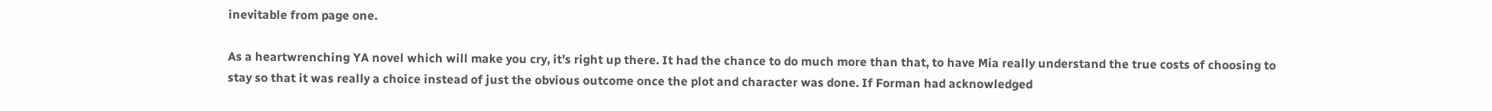inevitable from page one.

As a heartwrenching YA novel which will make you cry, it’s right up there. It had the chance to do much more than that, to have Mia really understand the true costs of choosing to stay so that it was really a choice instead of just the obvious outcome once the plot and character was done. If Forman had acknowledged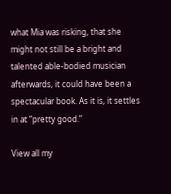what Mia was risking, that she might not still be a bright and talented able-bodied musician afterwards, it could have been a spectacular book. As it is, it settles in at “pretty good.”

View all my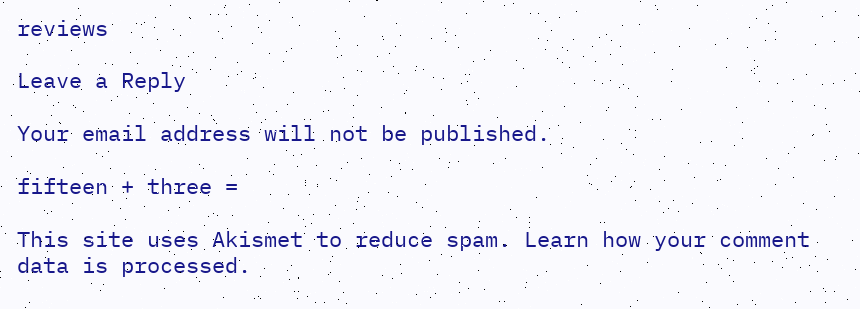reviews

Leave a Reply

Your email address will not be published.

fifteen + three =

This site uses Akismet to reduce spam. Learn how your comment data is processed.